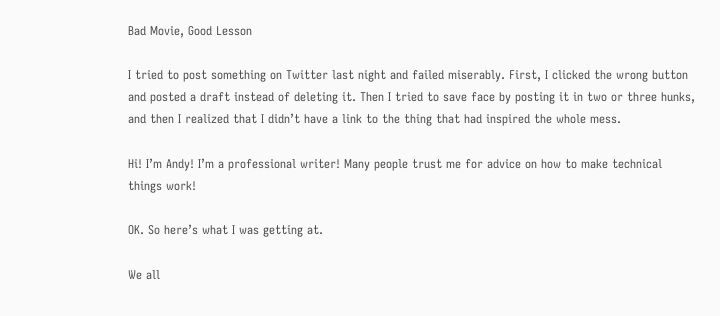Bad Movie, Good Lesson

I tried to post something on Twitter last night and failed miserably. First, I clicked the wrong button and posted a draft instead of deleting it. Then I tried to save face by posting it in two or three hunks, and then I realized that I didn’t have a link to the thing that had inspired the whole mess.

Hi! I’m Andy! I’m a professional writer! Many people trust me for advice on how to make technical things work!

OK. So here’s what I was getting at.

We all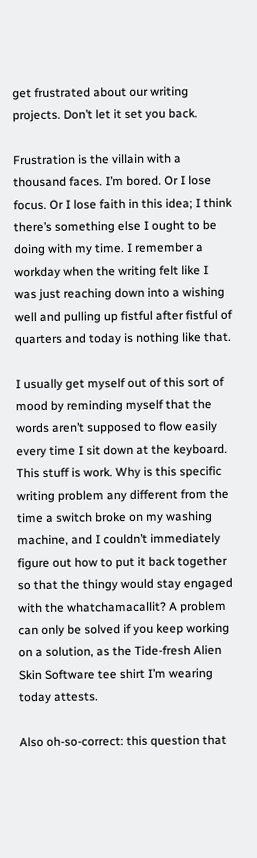get frustrated about our writing projects. Don’t let it set you back.

Frustration is the villain with a thousand faces. I’m bored. Or I lose focus. Or I lose faith in this idea; I think there’s something else I ought to be doing with my time. I remember a workday when the writing felt like I was just reaching down into a wishing well and pulling up fistful after fistful of quarters and today is nothing like that.

I usually get myself out of this sort of mood by reminding myself that the words aren’t supposed to flow easily every time I sit down at the keyboard. This stuff is work. Why is this specific writing problem any different from the time a switch broke on my washing machine, and I couldn’t immediately figure out how to put it back together so that the thingy would stay engaged with the whatchamacallit? A problem can only be solved if you keep working on a solution, as the Tide-fresh Alien Skin Software tee shirt I’m wearing today attests.

Also oh-so-correct: this question that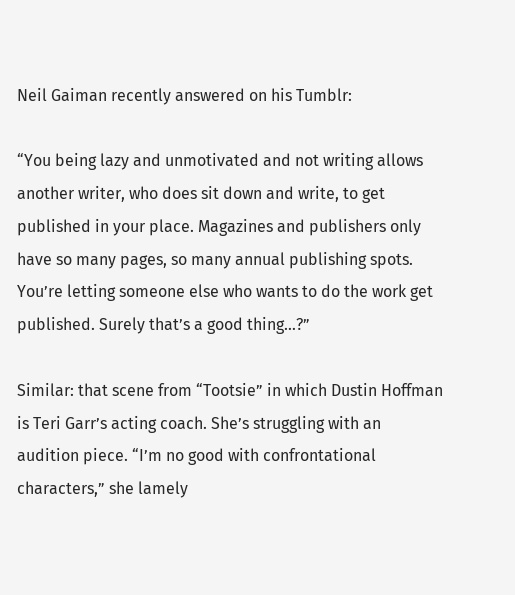Neil Gaiman recently answered on his Tumblr:

“You being lazy and unmotivated and not writing allows another writer, who does sit down and write, to get published in your place. Magazines and publishers only have so many pages, so many annual publishing spots. You’re letting someone else who wants to do the work get published. Surely that’s a good thing…?”

Similar: that scene from “Tootsie” in which Dustin Hoffman is Teri Garr’s acting coach. She’s struggling with an audition piece. “I’m no good with confrontational characters,” she lamely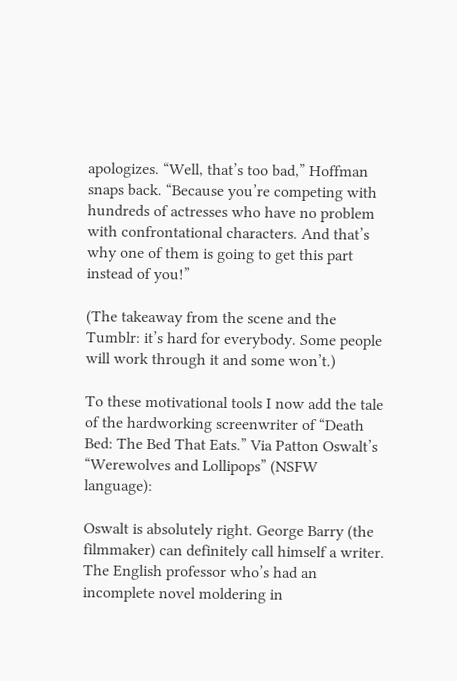apologizes. “Well, that’s too bad,” Hoffman snaps back. “Because you’re competing with hundreds of actresses who have no problem with confrontational characters. And that’s why one of them is going to get this part instead of you!”

(The takeaway from the scene and the Tumblr: it’s hard for everybody. Some people will work through it and some won’t.)

To these motivational tools I now add the tale of the hardworking screenwriter of “Death Bed: The Bed That Eats.” Via Patton Oswalt’s “Werewolves and Lollipops” (NSFW language):

Oswalt is absolutely right. George Barry (the filmmaker) can definitely call himself a writer. The English professor who’s had an incomplete novel moldering in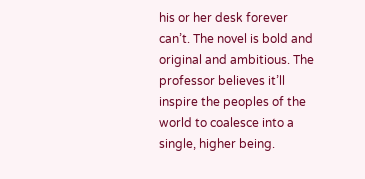his or her desk forever can’t. The novel is bold and original and ambitious. The professor believes it’ll inspire the peoples of the world to coalesce into a single, higher being.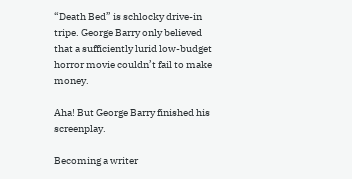“Death Bed” is schlocky drive-in tripe. George Barry only believed that a sufficiently lurid low-budget horror movie couldn’t fail to make money.

Aha! But George Barry finished his screenplay.

Becoming a writer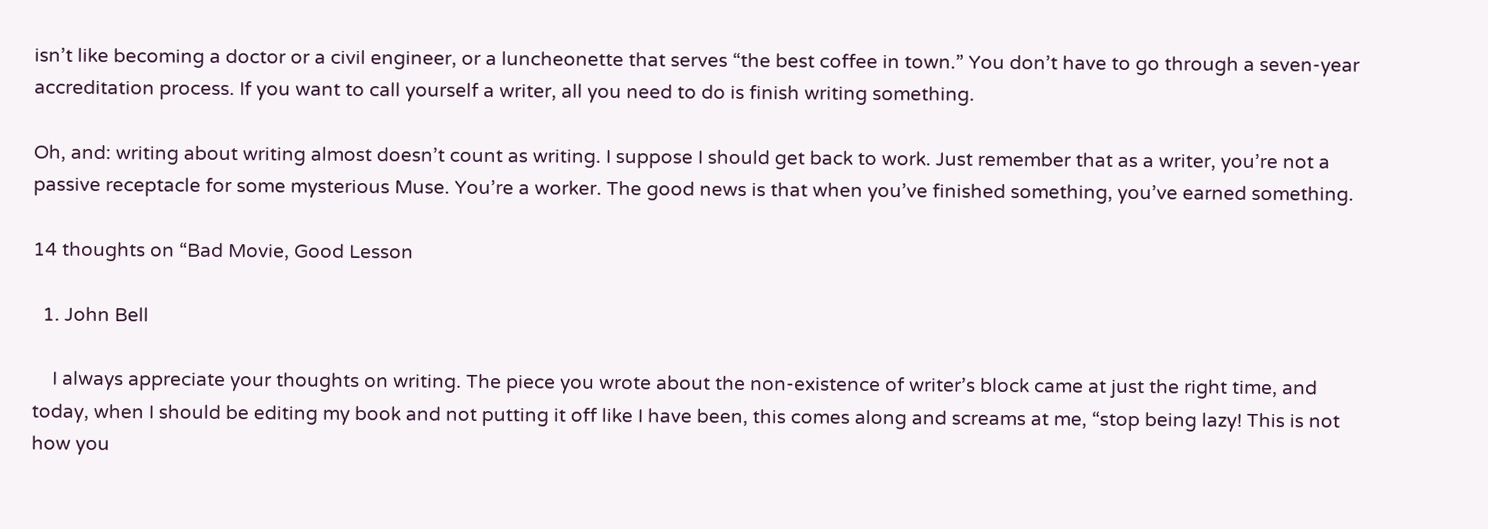isn’t like becoming a doctor or a civil engineer, or a luncheonette that serves “the best coffee in town.” You don’t have to go through a seven-year accreditation process. If you want to call yourself a writer, all you need to do is finish writing something.

Oh, and: writing about writing almost doesn’t count as writing. I suppose I should get back to work. Just remember that as a writer, you’re not a passive receptacle for some mysterious Muse. You’re a worker. The good news is that when you’ve finished something, you’ve earned something.

14 thoughts on “Bad Movie, Good Lesson

  1. John Bell

    I always appreciate your thoughts on writing. The piece you wrote about the non-existence of writer’s block came at just the right time, and today, when I should be editing my book and not putting it off like I have been, this comes along and screams at me, “stop being lazy! This is not how you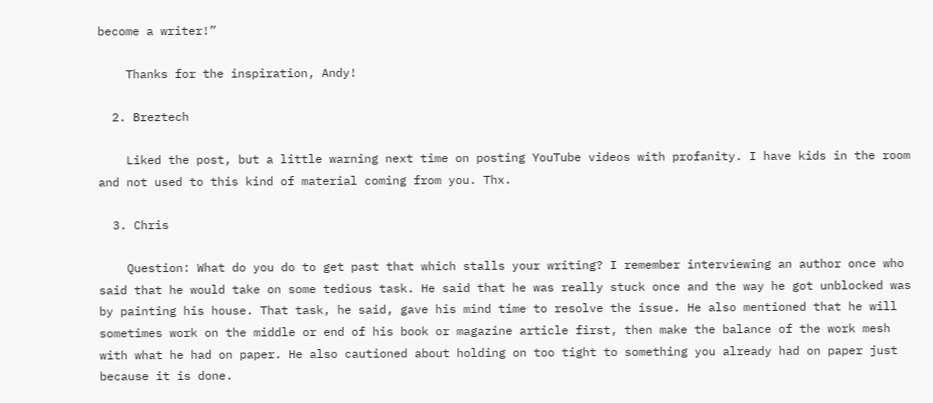become a writer!”

    Thanks for the inspiration, Andy!

  2. Breztech

    Liked the post, but a little warning next time on posting YouTube videos with profanity. I have kids in the room and not used to this kind of material coming from you. Thx.

  3. Chris

    Question: What do you do to get past that which stalls your writing? I remember interviewing an author once who said that he would take on some tedious task. He said that he was really stuck once and the way he got unblocked was by painting his house. That task, he said, gave his mind time to resolve the issue. He also mentioned that he will sometimes work on the middle or end of his book or magazine article first, then make the balance of the work mesh with what he had on paper. He also cautioned about holding on too tight to something you already had on paper just because it is done.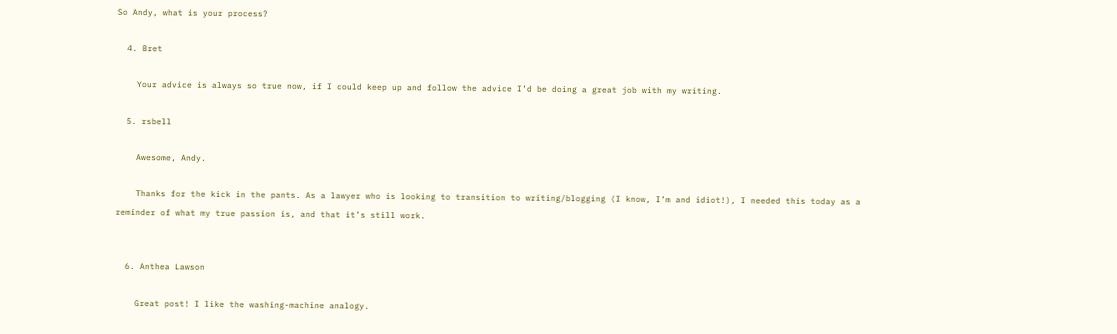So Andy, what is your process?

  4. Bret

    Your advice is always so true now, if I could keep up and follow the advice I’d be doing a great job with my writing.

  5. rsbell

    Awesome, Andy.

    Thanks for the kick in the pants. As a lawyer who is looking to transition to writing/blogging (I know, I’m and idiot!), I needed this today as a reminder of what my true passion is, and that it’s still work.


  6. Anthea Lawson

    Great post! I like the washing-machine analogy.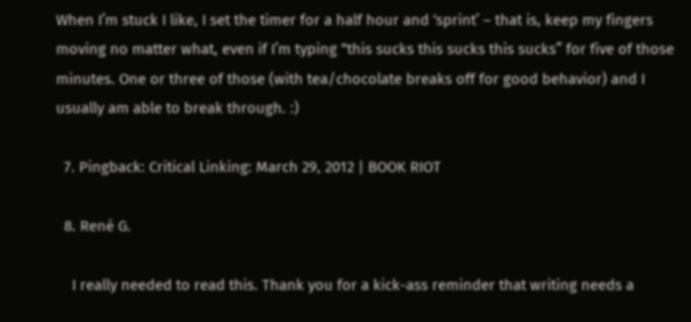When I’m stuck I like, I set the timer for a half hour and ‘sprint’ – that is, keep my fingers moving no matter what, even if I’m typing “this sucks this sucks this sucks” for five of those minutes. One or three of those (with tea/chocolate breaks off for good behavior) and I usually am able to break through. :)

  7. Pingback: Critical Linking: March 29, 2012 | BOOK RIOT

  8. René G.

    I really needed to read this. Thank you for a kick-ass reminder that writing needs a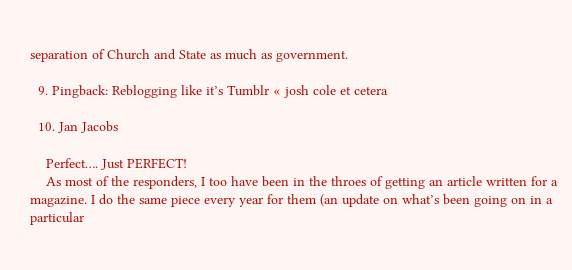separation of Church and State as much as government.

  9. Pingback: Reblogging like it’s Tumblr « josh cole et cetera

  10. Jan Jacobs

    Perfect…. Just PERFECT!
    As most of the responders, I too have been in the throes of getting an article written for a magazine. I do the same piece every year for them (an update on what’s been going on in a particular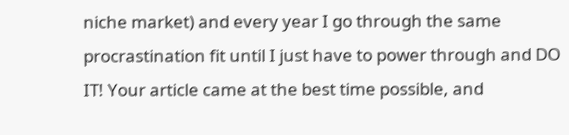niche market) and every year I go through the same procrastination fit until I just have to power through and DO IT! Your article came at the best time possible, and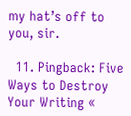my hat’s off to you, sir.

  11. Pingback: Five Ways to Destroy Your Writing «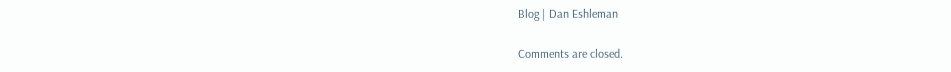Blog | Dan Eshleman

Comments are closed.